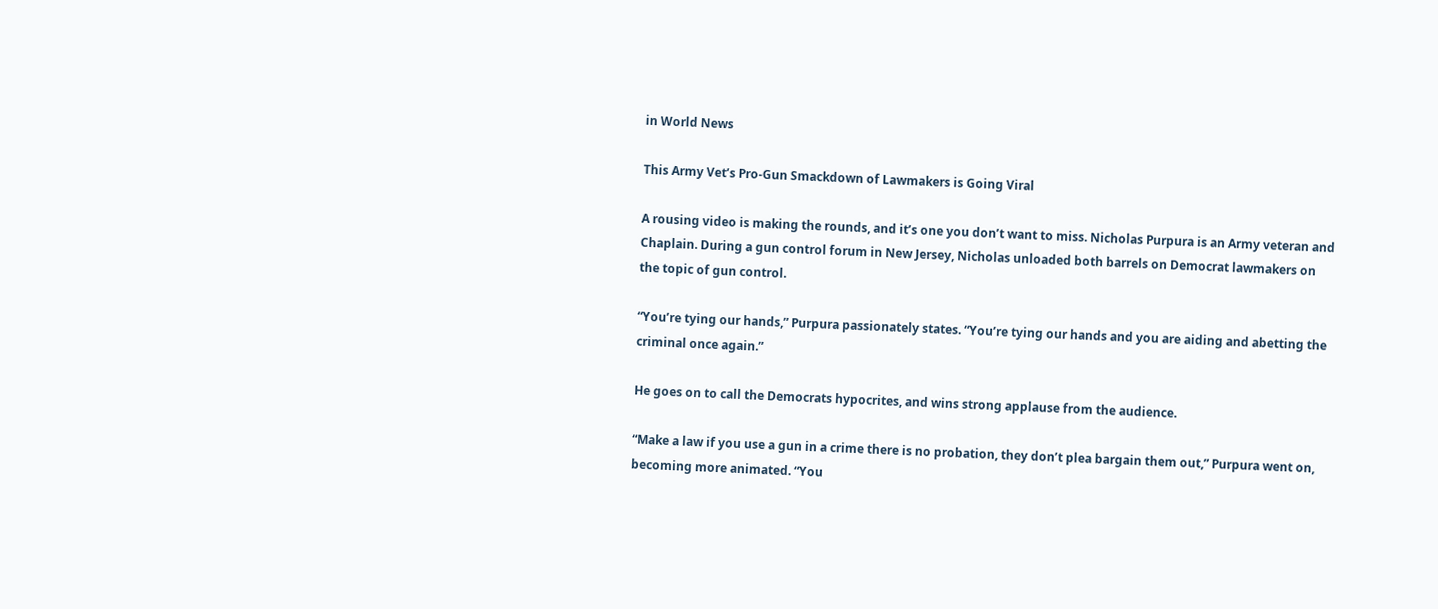in World News

This Army Vet’s Pro-Gun Smackdown of Lawmakers is Going Viral

A rousing video is making the rounds, and it’s one you don’t want to miss. Nicholas Purpura is an Army veteran and Chaplain. During a gun control forum in New Jersey, Nicholas unloaded both barrels on Democrat lawmakers on the topic of gun control.

“You’re tying our hands,” Purpura passionately states. “You’re tying our hands and you are aiding and abetting the criminal once again.”

He goes on to call the Democrats hypocrites, and wins strong applause from the audience.

“Make a law if you use a gun in a crime there is no probation, they don’t plea bargain them out,” Purpura went on, becoming more animated. “You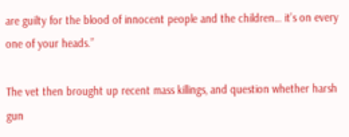are guilty for the blood of innocent people and the children… it’s on every one of your heads.”

The vet then brought up recent mass killings, and question whether harsh gun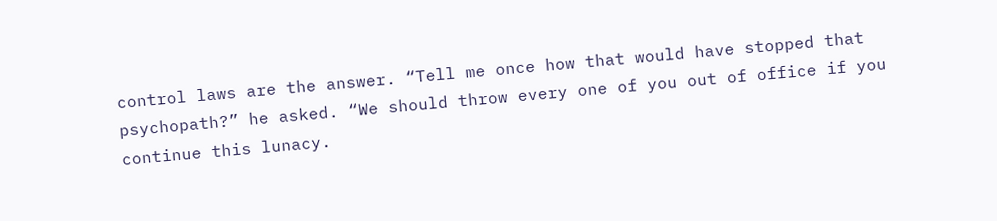control laws are the answer. “Tell me once how that would have stopped that psychopath?” he asked. “We should throw every one of you out of office if you continue this lunacy.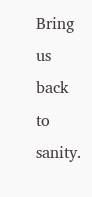Bring us back to sanity.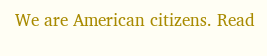We are American citizens. Read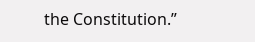the Constitution.”